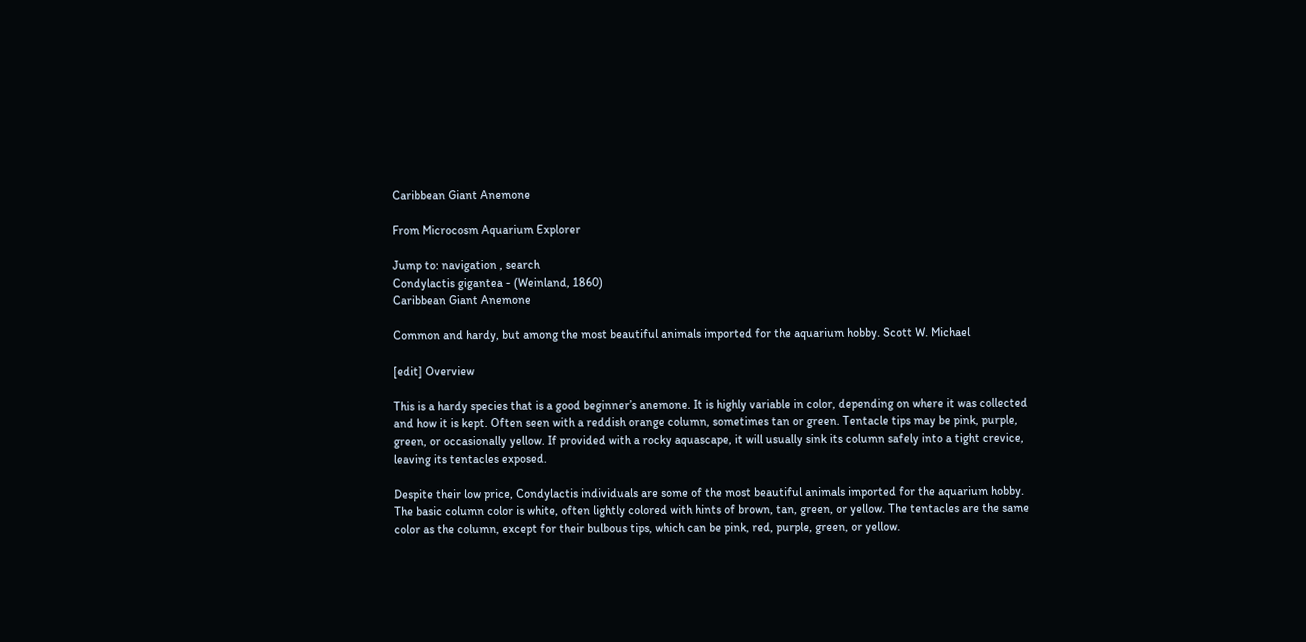Caribbean Giant Anemone

From Microcosm Aquarium Explorer

Jump to: navigation , search
Condylactis gigantea - (Weinland, 1860)
Caribbean Giant Anemone

Common and hardy, but among the most beautiful animals imported for the aquarium hobby. Scott W. Michael

[edit] Overview

This is a hardy species that is a good beginner’s anemone. It is highly variable in color, depending on where it was collected and how it is kept. Often seen with a reddish orange column, sometimes tan or green. Tentacle tips may be pink, purple, green, or occasionally yellow. If provided with a rocky aquascape, it will usually sink its column safely into a tight crevice, leaving its tentacles exposed.

Despite their low price, Condylactis individuals are some of the most beautiful animals imported for the aquarium hobby. The basic column color is white, often lightly colored with hints of brown, tan, green, or yellow. The tentacles are the same color as the column, except for their bulbous tips, which can be pink, red, purple, green, or yellow.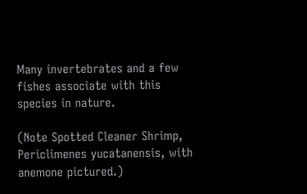Many invertebrates and a few fishes associate with this species in nature.

(Note Spotted Cleaner Shrimp, Periclimenes yucatanensis, with anemone pictured.)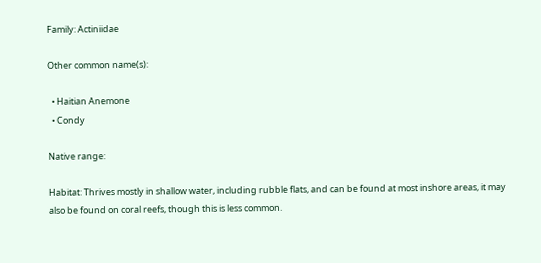Family: Actiniidae

Other common name(s):

  • Haitian Anemone
  • Condy

Native range:

Habitat: Thrives mostly in shallow water, including rubble flats, and can be found at most inshore areas, it may also be found on coral reefs, though this is less common.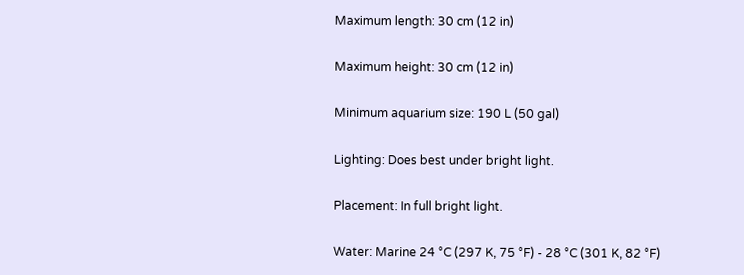Maximum length: 30 cm (12 in)

Maximum height: 30 cm (12 in)

Minimum aquarium size: 190 L (50 gal)

Lighting: Does best under bright light.

Placement: In full bright light.

Water: Marine 24 °C (297 K, 75 °F) - 28 °C (301 K, 82 °F)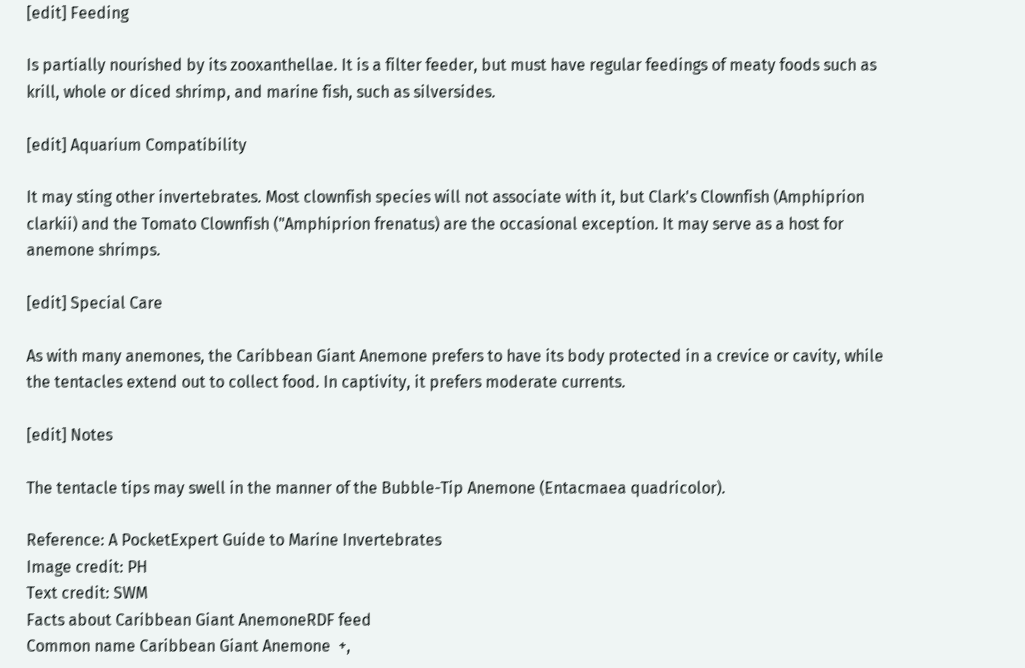[edit] Feeding

Is partially nourished by its zooxanthellae. It is a filter feeder, but must have regular feedings of meaty foods such as krill, whole or diced shrimp, and marine fish, such as silversides.

[edit] Aquarium Compatibility

It may sting other invertebrates. Most clownfish species will not associate with it, but Clark's Clownfish (Amphiprion clarkii) and the Tomato Clownfish ("Amphiprion frenatus) are the occasional exception. It may serve as a host for anemone shrimps.

[edit] Special Care

As with many anemones, the Caribbean Giant Anemone prefers to have its body protected in a crevice or cavity, while the tentacles extend out to collect food. In captivity, it prefers moderate currents.

[edit] Notes

The tentacle tips may swell in the manner of the Bubble-Tip Anemone (Entacmaea quadricolor).

Reference: A PocketExpert Guide to Marine Invertebrates
Image credit: PH
Text credit: SWM
Facts about Caribbean Giant AnemoneRDF feed
Common name Caribbean Giant Anemone  +,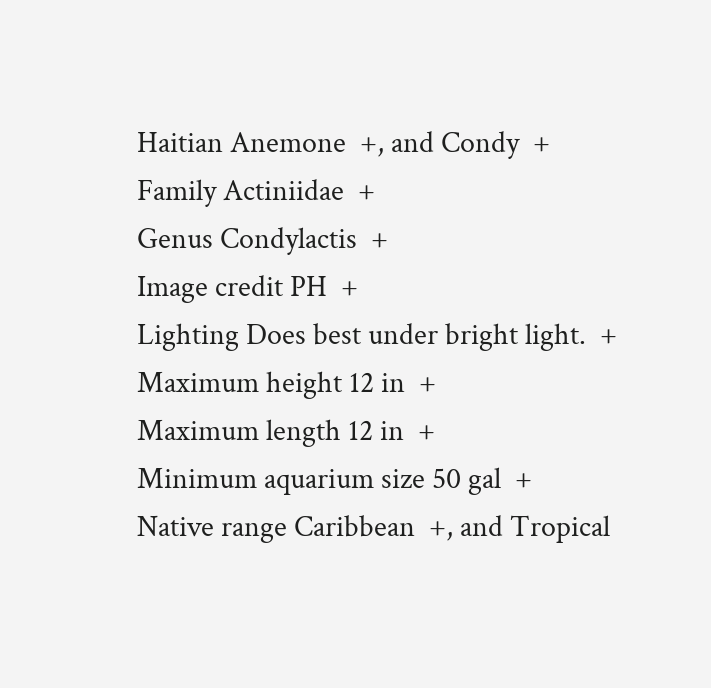Haitian Anemone  +, and Condy  +
Family Actiniidae  +
Genus Condylactis  +
Image credit PH  +
Lighting Does best under bright light.  +
Maximum height 12 in  +
Maximum length 12 in  +
Minimum aquarium size 50 gal  +
Native range Caribbean  +, and Tropical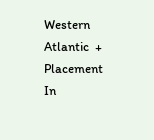Western Atlantic  +
Placement In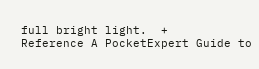full bright light.  +
Reference A PocketExpert Guide to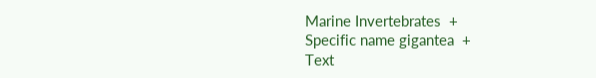Marine Invertebrates  +
Specific name gigantea  +
Text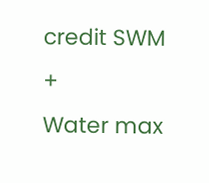credit SWM  +
Water max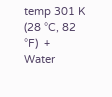temp 301 K (28 °C, 82 °F)  +
Water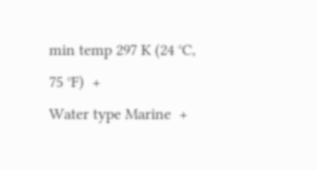min temp 297 K (24 °C, 75 °F)  +
Water type Marine  +